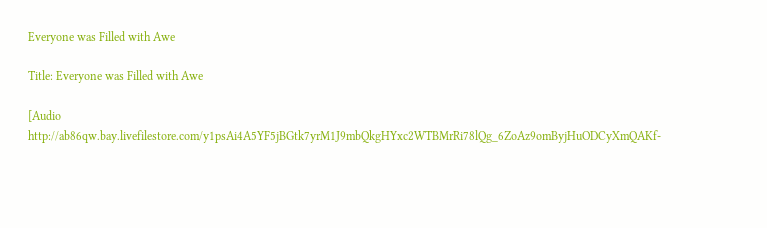Everyone was Filled with Awe

Title: Everyone was Filled with Awe

[Audio http://ab86qw.bay.livefilestore.com/y1psAi4A5YF5jBGtk7yrM1J9mbQkgHYxc2WTBMrRi78lQg_6ZoAz9omByjHuODCyXmQAKf-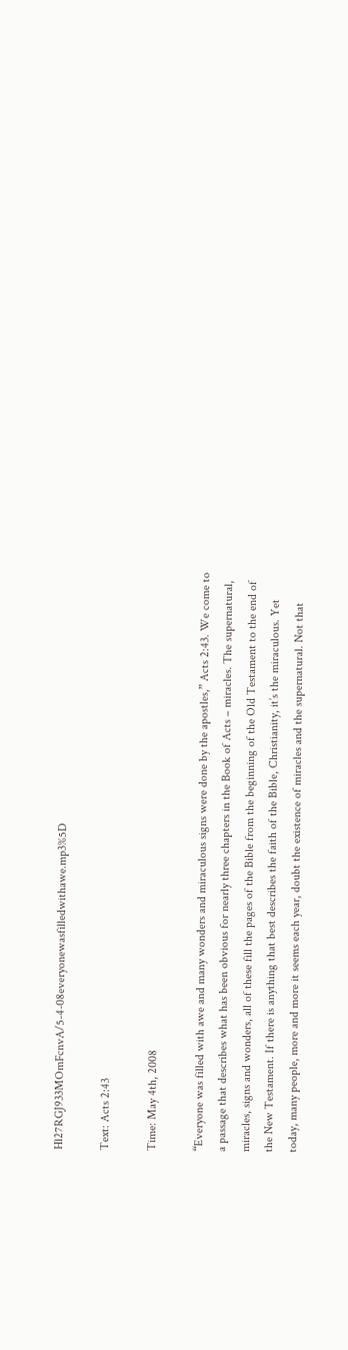Hl27RGJ933MOmFcnvA/5-4-08everyonewasfilledwithawe.mp3%5D

Text: Acts 2:43

Time: May 4th, 2008

“Everyone was filled with awe and many wonders and miraculous signs were done by the apostles,” Acts 2:43. We come to a passage that describes what has been obvious for nearly three chapters in the Book of Acts – miracles. The supernatural, miracles, signs and wonders, all of these fill the pages of the Bible from the beginning of the Old Testament to the end of the New Testament. If there is anything that best describes the faith of the Bible, Christianity, it’s the miraculous. Yet today, many people, more and more it seems each year, doubt the existence of miracles and the supernatural. Not that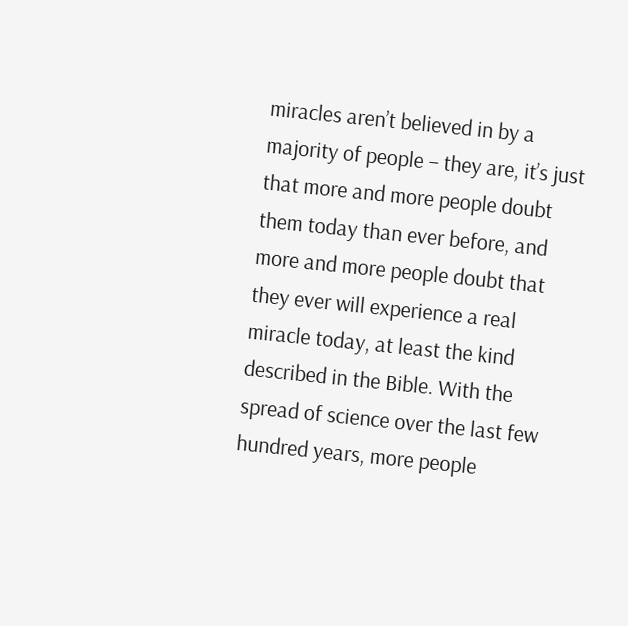miracles aren’t believed in by a majority of people – they are, it’s just that more and more people doubt them today than ever before, and more and more people doubt that they ever will experience a real miracle today, at least the kind described in the Bible. With the spread of science over the last few hundred years, more people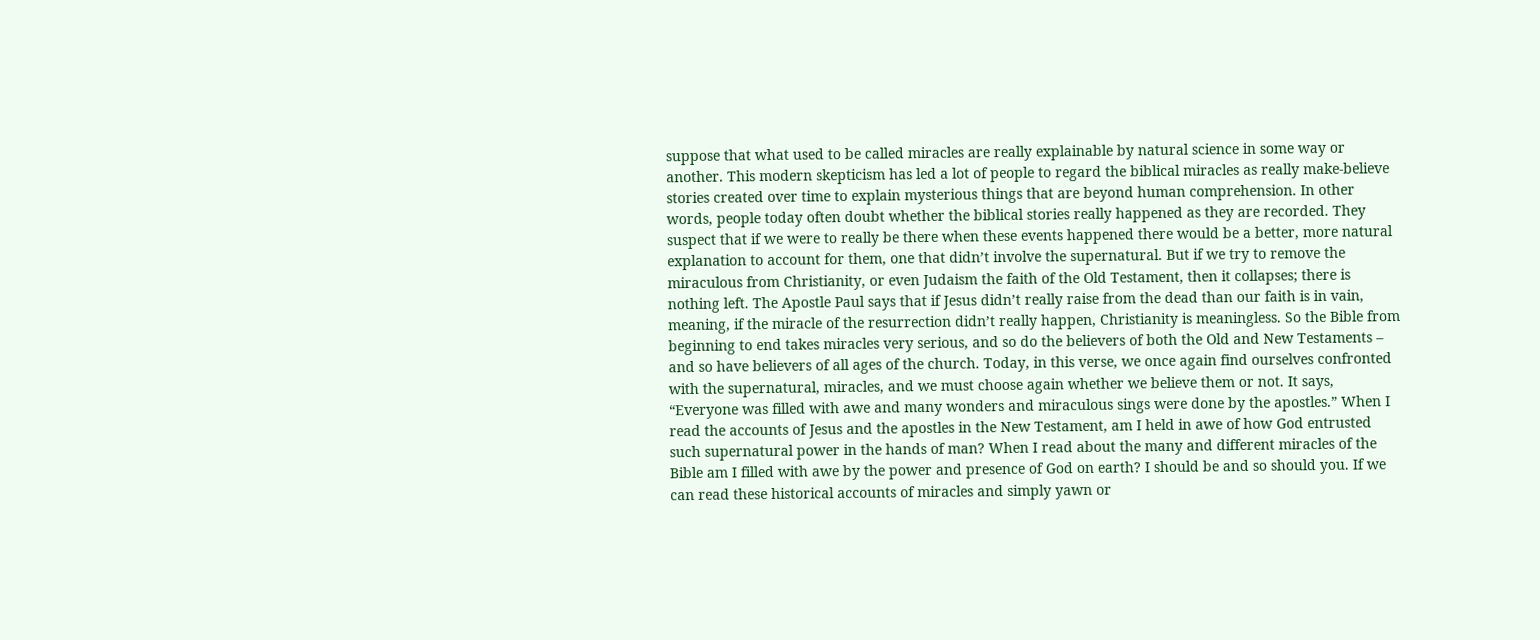suppose that what used to be called miracles are really explainable by natural science in some way or another. This modern skepticism has led a lot of people to regard the biblical miracles as really make-believe stories created over time to explain mysterious things that are beyond human comprehension. In other words, people today often doubt whether the biblical stories really happened as they are recorded. They suspect that if we were to really be there when these events happened there would be a better, more natural explanation to account for them, one that didn’t involve the supernatural. But if we try to remove the miraculous from Christianity, or even Judaism the faith of the Old Testament, then it collapses; there is nothing left. The Apostle Paul says that if Jesus didn’t really raise from the dead than our faith is in vain, meaning, if the miracle of the resurrection didn’t really happen, Christianity is meaningless. So the Bible from beginning to end takes miracles very serious, and so do the believers of both the Old and New Testaments – and so have believers of all ages of the church. Today, in this verse, we once again find ourselves confronted with the supernatural, miracles, and we must choose again whether we believe them or not. It says, “Everyone was filled with awe and many wonders and miraculous sings were done by the apostles.” When I read the accounts of Jesus and the apostles in the New Testament, am I held in awe of how God entrusted such supernatural power in the hands of man? When I read about the many and different miracles of the Bible am I filled with awe by the power and presence of God on earth? I should be and so should you. If we can read these historical accounts of miracles and simply yawn or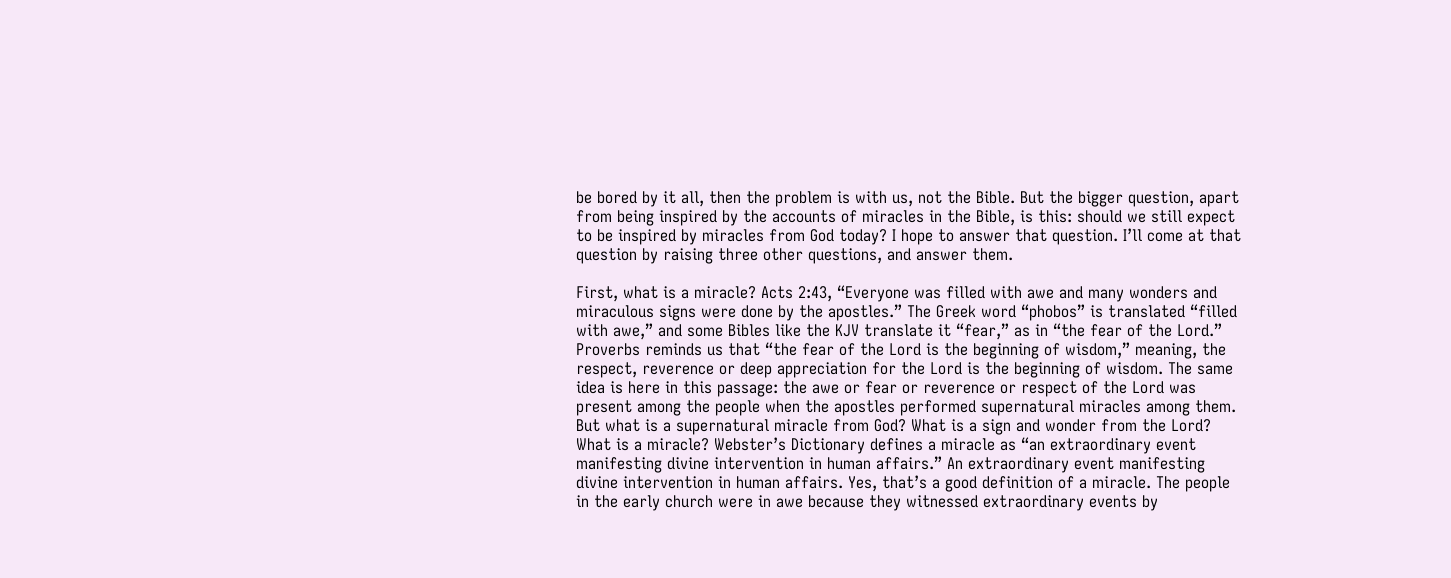be bored by it all, then the problem is with us, not the Bible. But the bigger question, apart from being inspired by the accounts of miracles in the Bible, is this: should we still expect to be inspired by miracles from God today? I hope to answer that question. I’ll come at that question by raising three other questions, and answer them.

First, what is a miracle? Acts 2:43, “Everyone was filled with awe and many wonders and miraculous signs were done by the apostles.” The Greek word “phobos” is translated “filled with awe,” and some Bibles like the KJV translate it “fear,” as in “the fear of the Lord.” Proverbs reminds us that “the fear of the Lord is the beginning of wisdom,” meaning, the respect, reverence or deep appreciation for the Lord is the beginning of wisdom. The same idea is here in this passage: the awe or fear or reverence or respect of the Lord was present among the people when the apostles performed supernatural miracles among them. But what is a supernatural miracle from God? What is a sign and wonder from the Lord? What is a miracle? Webster’s Dictionary defines a miracle as “an extraordinary event manifesting divine intervention in human affairs.” An extraordinary event manifesting divine intervention in human affairs. Yes, that’s a good definition of a miracle. The people in the early church were in awe because they witnessed extraordinary events by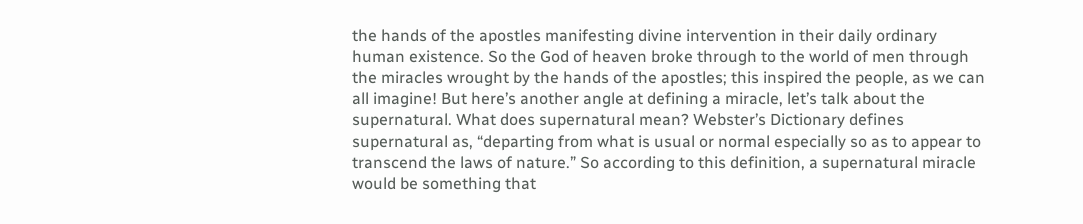the hands of the apostles manifesting divine intervention in their daily ordinary human existence. So the God of heaven broke through to the world of men through the miracles wrought by the hands of the apostles; this inspired the people, as we can all imagine! But here’s another angle at defining a miracle, let’s talk about the supernatural. What does supernatural mean? Webster’s Dictionary defines supernatural as, “departing from what is usual or normal especially so as to appear to transcend the laws of nature.” So according to this definition, a supernatural miracle would be something that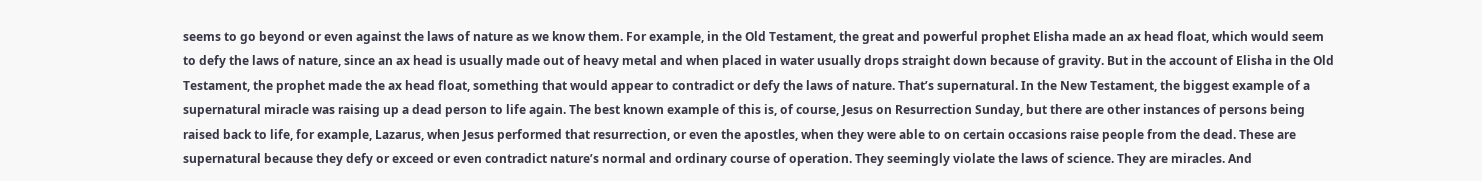seems to go beyond or even against the laws of nature as we know them. For example, in the Old Testament, the great and powerful prophet Elisha made an ax head float, which would seem to defy the laws of nature, since an ax head is usually made out of heavy metal and when placed in water usually drops straight down because of gravity. But in the account of Elisha in the Old Testament, the prophet made the ax head float, something that would appear to contradict or defy the laws of nature. That’s supernatural. In the New Testament, the biggest example of a supernatural miracle was raising up a dead person to life again. The best known example of this is, of course, Jesus on Resurrection Sunday, but there are other instances of persons being raised back to life, for example, Lazarus, when Jesus performed that resurrection, or even the apostles, when they were able to on certain occasions raise people from the dead. These are supernatural because they defy or exceed or even contradict nature’s normal and ordinary course of operation. They seemingly violate the laws of science. They are miracles. And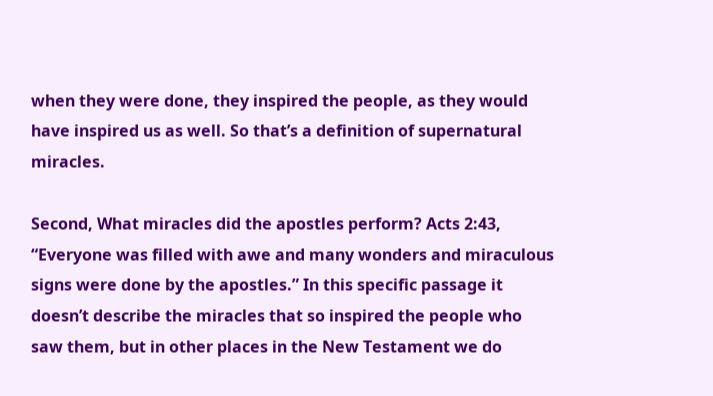when they were done, they inspired the people, as they would have inspired us as well. So that’s a definition of supernatural miracles.

Second, What miracles did the apostles perform? Acts 2:43, “Everyone was filled with awe and many wonders and miraculous signs were done by the apostles.” In this specific passage it doesn’t describe the miracles that so inspired the people who saw them, but in other places in the New Testament we do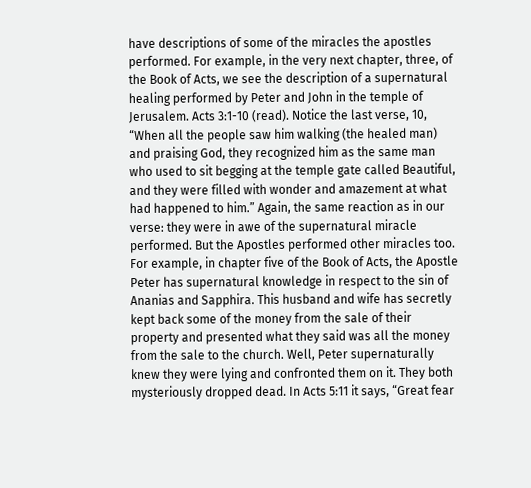have descriptions of some of the miracles the apostles performed. For example, in the very next chapter, three, of the Book of Acts, we see the description of a supernatural healing performed by Peter and John in the temple of Jerusalem. Acts 3:1-10 (read). Notice the last verse, 10, “When all the people saw him walking (the healed man) and praising God, they recognized him as the same man who used to sit begging at the temple gate called Beautiful, and they were filled with wonder and amazement at what had happened to him.” Again, the same reaction as in our verse: they were in awe of the supernatural miracle performed. But the Apostles performed other miracles too. For example, in chapter five of the Book of Acts, the Apostle Peter has supernatural knowledge in respect to the sin of Ananias and Sapphira. This husband and wife has secretly kept back some of the money from the sale of their property and presented what they said was all the money from the sale to the church. Well, Peter supernaturally knew they were lying and confronted them on it. They both mysteriously dropped dead. In Acts 5:11 it says, “Great fear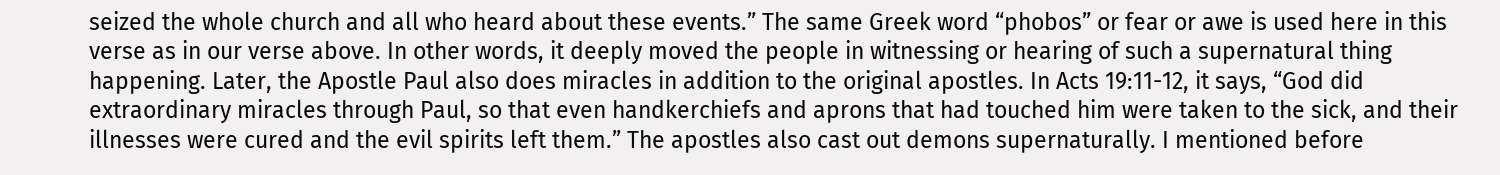seized the whole church and all who heard about these events.” The same Greek word “phobos” or fear or awe is used here in this verse as in our verse above. In other words, it deeply moved the people in witnessing or hearing of such a supernatural thing happening. Later, the Apostle Paul also does miracles in addition to the original apostles. In Acts 19:11-12, it says, “God did extraordinary miracles through Paul, so that even handkerchiefs and aprons that had touched him were taken to the sick, and their illnesses were cured and the evil spirits left them.” The apostles also cast out demons supernaturally. I mentioned before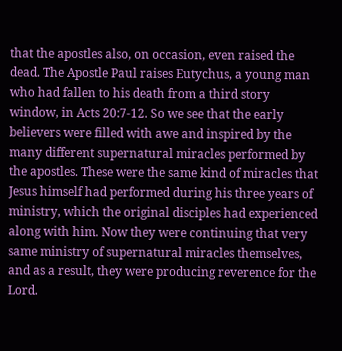that the apostles also, on occasion, even raised the dead. The Apostle Paul raises Eutychus, a young man who had fallen to his death from a third story window, in Acts 20:7-12. So we see that the early believers were filled with awe and inspired by the many different supernatural miracles performed by the apostles. These were the same kind of miracles that Jesus himself had performed during his three years of ministry, which the original disciples had experienced along with him. Now they were continuing that very same ministry of supernatural miracles themselves, and as a result, they were producing reverence for the Lord.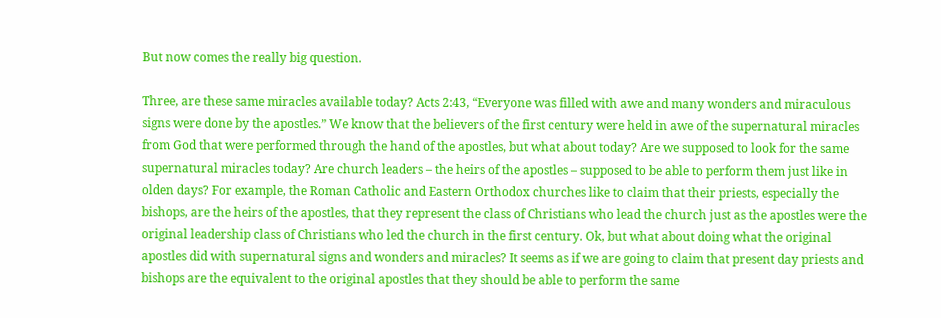But now comes the really big question.

Three, are these same miracles available today? Acts 2:43, “Everyone was filled with awe and many wonders and miraculous signs were done by the apostles.” We know that the believers of the first century were held in awe of the supernatural miracles from God that were performed through the hand of the apostles, but what about today? Are we supposed to look for the same supernatural miracles today? Are church leaders – the heirs of the apostles – supposed to be able to perform them just like in olden days? For example, the Roman Catholic and Eastern Orthodox churches like to claim that their priests, especially the bishops, are the heirs of the apostles, that they represent the class of Christians who lead the church just as the apostles were the original leadership class of Christians who led the church in the first century. Ok, but what about doing what the original apostles did with supernatural signs and wonders and miracles? It seems as if we are going to claim that present day priests and bishops are the equivalent to the original apostles that they should be able to perform the same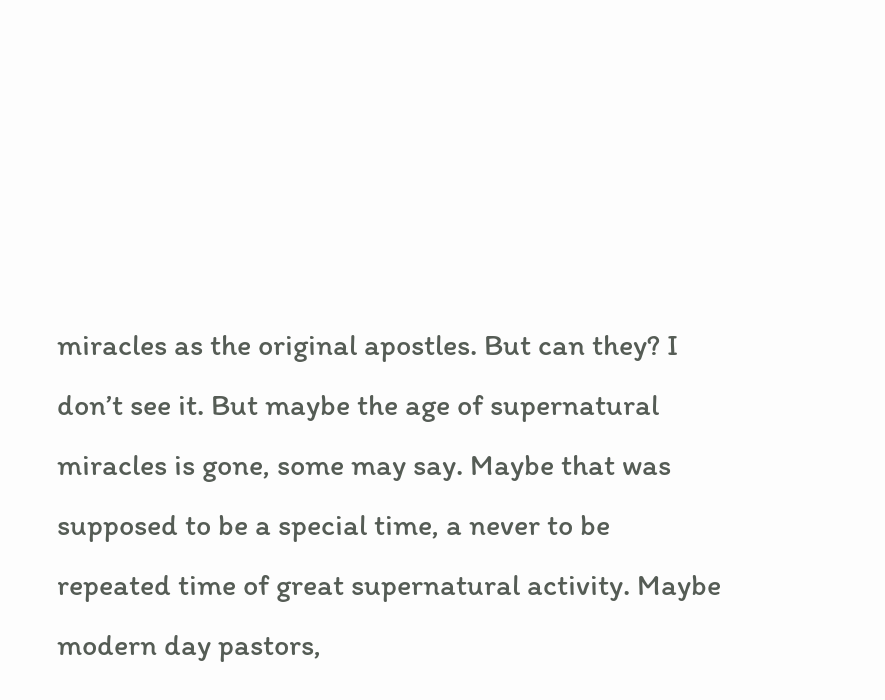miracles as the original apostles. But can they? I don’t see it. But maybe the age of supernatural miracles is gone, some may say. Maybe that was supposed to be a special time, a never to be repeated time of great supernatural activity. Maybe modern day pastors,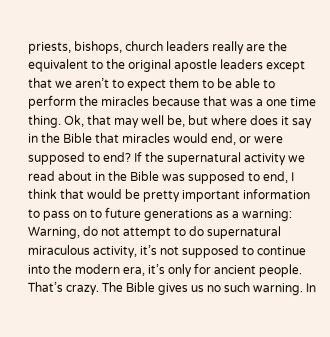priests, bishops, church leaders really are the equivalent to the original apostle leaders except that we aren’t to expect them to be able to perform the miracles because that was a one time thing. Ok, that may well be, but where does it say in the Bible that miracles would end, or were supposed to end? If the supernatural activity we read about in the Bible was supposed to end, I think that would be pretty important information to pass on to future generations as a warning: Warning, do not attempt to do supernatural miraculous activity, it’s not supposed to continue into the modern era, it’s only for ancient people. That’s crazy. The Bible gives us no such warning. In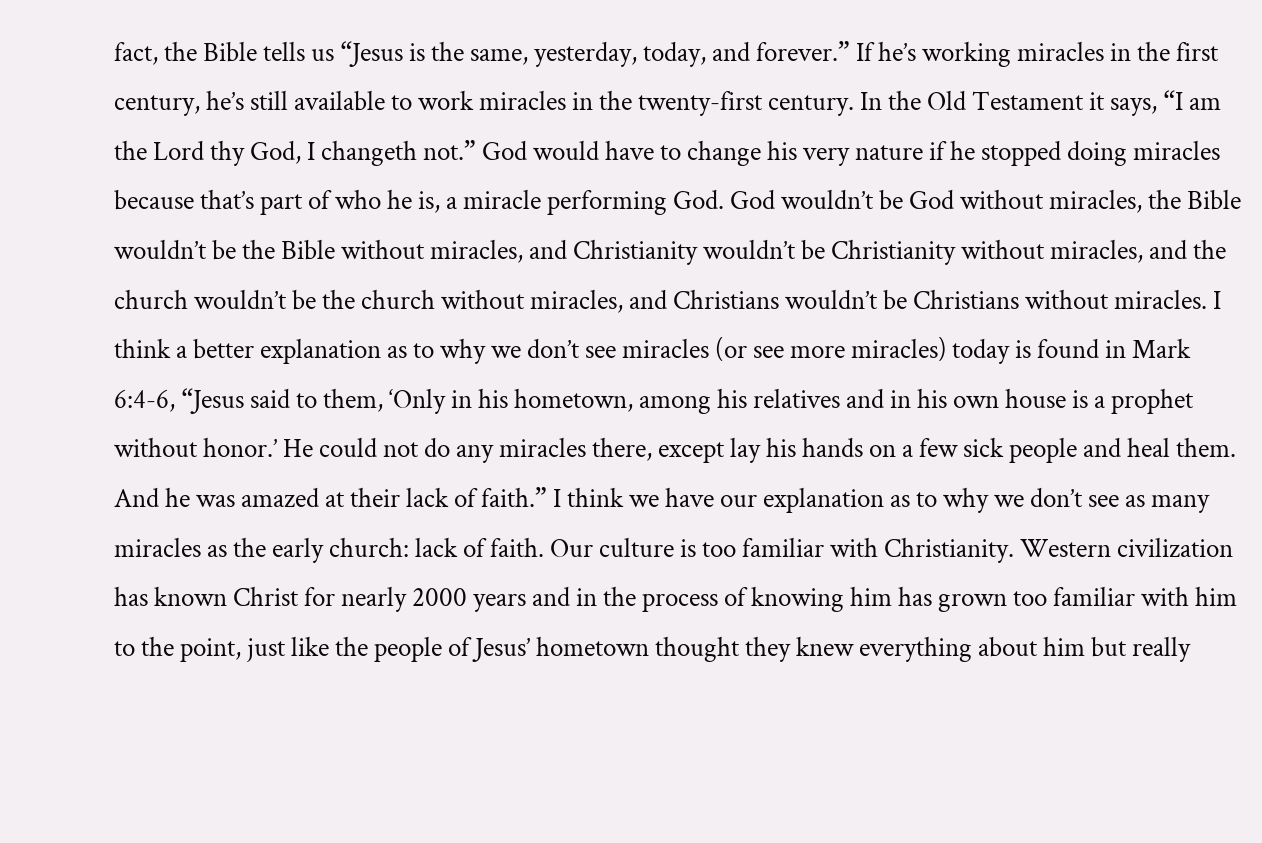fact, the Bible tells us “Jesus is the same, yesterday, today, and forever.” If he’s working miracles in the first century, he’s still available to work miracles in the twenty-first century. In the Old Testament it says, “I am the Lord thy God, I changeth not.” God would have to change his very nature if he stopped doing miracles because that’s part of who he is, a miracle performing God. God wouldn’t be God without miracles, the Bible wouldn’t be the Bible without miracles, and Christianity wouldn’t be Christianity without miracles, and the church wouldn’t be the church without miracles, and Christians wouldn’t be Christians without miracles. I think a better explanation as to why we don’t see miracles (or see more miracles) today is found in Mark 6:4-6, “Jesus said to them, ‘Only in his hometown, among his relatives and in his own house is a prophet without honor.’ He could not do any miracles there, except lay his hands on a few sick people and heal them. And he was amazed at their lack of faith.” I think we have our explanation as to why we don’t see as many miracles as the early church: lack of faith. Our culture is too familiar with Christianity. Western civilization has known Christ for nearly 2000 years and in the process of knowing him has grown too familiar with him to the point, just like the people of Jesus’ hometown thought they knew everything about him but really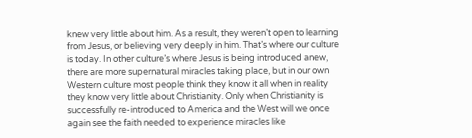knew very little about him. As a result, they weren’t open to learning from Jesus, or believing very deeply in him. That’s where our culture is today. In other culture’s where Jesus is being introduced anew, there are more supernatural miracles taking place, but in our own Western culture most people think they know it all when in reality they know very little about Christianity. Only when Christianity is successfully re-introduced to America and the West will we once again see the faith needed to experience miracles like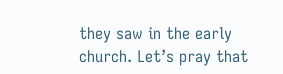they saw in the early church. Let’s pray that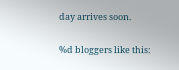day arrives soon.


%d bloggers like this: